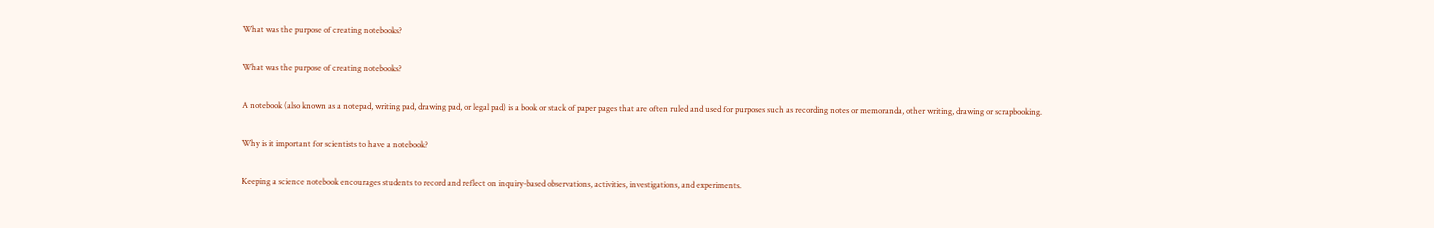What was the purpose of creating notebooks?

What was the purpose of creating notebooks?

A notebook (also known as a notepad, writing pad, drawing pad, or legal pad) is a book or stack of paper pages that are often ruled and used for purposes such as recording notes or memoranda, other writing, drawing or scrapbooking.

Why is it important for scientists to have a notebook?

Keeping a science notebook encourages students to record and reflect on inquiry-based observations, activities, investigations, and experiments.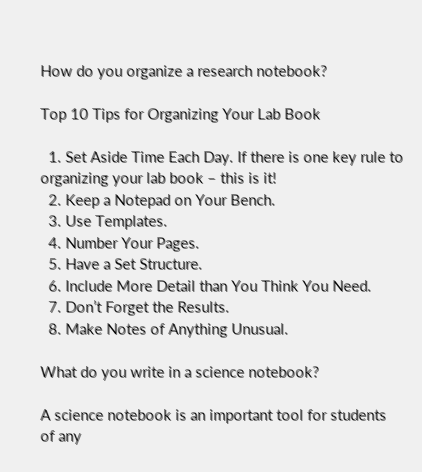How do you organize a research notebook?

Top 10 Tips for Organizing Your Lab Book

  1. Set Aside Time Each Day. If there is one key rule to organizing your lab book – this is it!
  2. Keep a Notepad on Your Bench.
  3. Use Templates.
  4. Number Your Pages.
  5. Have a Set Structure.
  6. Include More Detail than You Think You Need.
  7. Don’t Forget the Results.
  8. Make Notes of Anything Unusual.

What do you write in a science notebook?

A science notebook is an important tool for students of any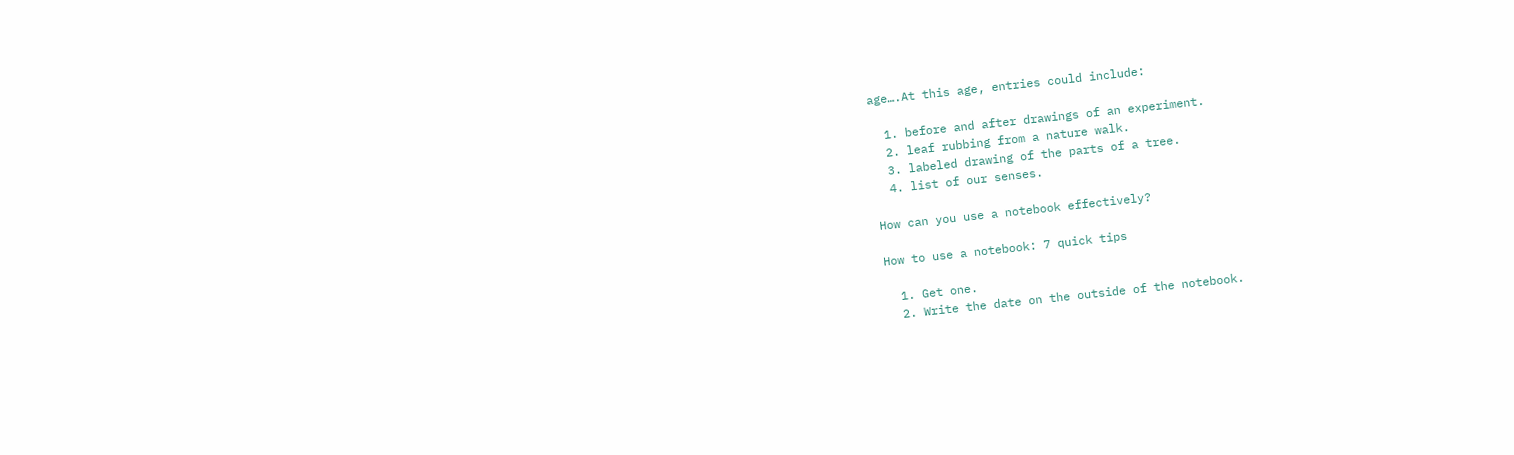age….At this age, entries could include:

  1. before and after drawings of an experiment.
  2. leaf rubbing from a nature walk.
  3. labeled drawing of the parts of a tree.
  4. list of our senses.

How can you use a notebook effectively?

How to use a notebook: 7 quick tips

  1. Get one.
  2. Write the date on the outside of the notebook.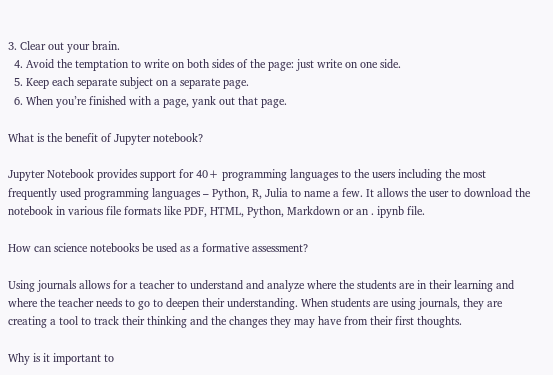3. Clear out your brain.
  4. Avoid the temptation to write on both sides of the page: just write on one side.
  5. Keep each separate subject on a separate page.
  6. When you’re finished with a page, yank out that page.

What is the benefit of Jupyter notebook?

Jupyter Notebook provides support for 40+ programming languages to the users including the most frequently used programming languages – Python, R, Julia to name a few. It allows the user to download the notebook in various file formats like PDF, HTML, Python, Markdown or an . ipynb file.

How can science notebooks be used as a formative assessment?

Using journals allows for a teacher to understand and analyze where the students are in their learning and where the teacher needs to go to deepen their understanding. When students are using journals, they are creating a tool to track their thinking and the changes they may have from their first thoughts.

Why is it important to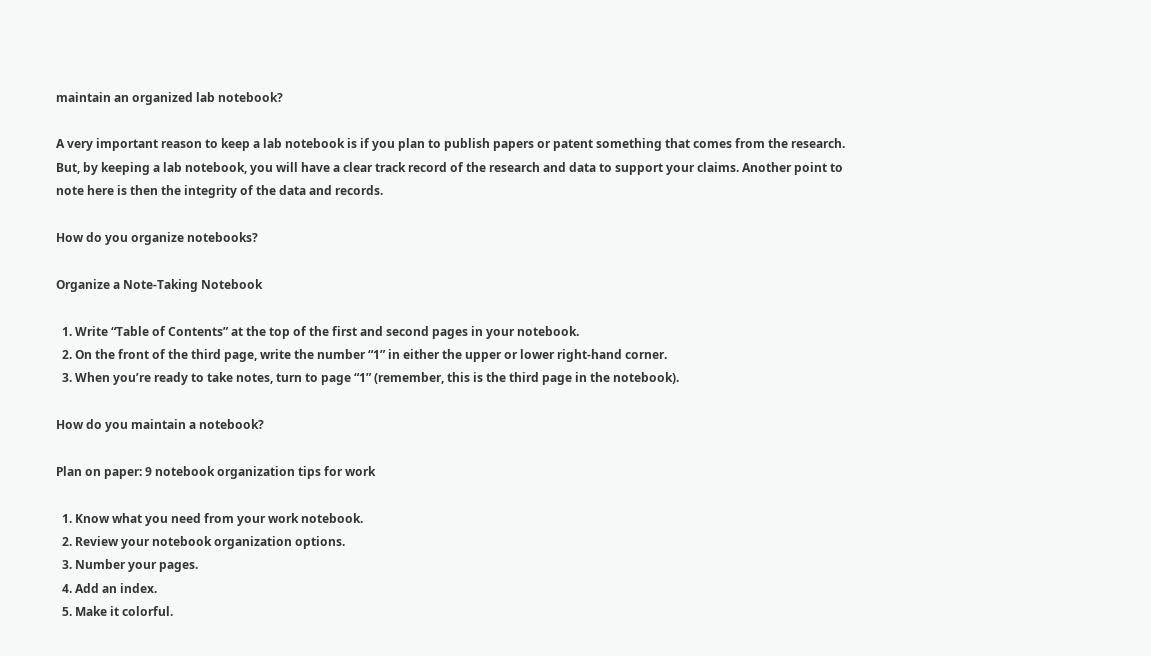maintain an organized lab notebook?

A very important reason to keep a lab notebook is if you plan to publish papers or patent something that comes from the research. But, by keeping a lab notebook, you will have a clear track record of the research and data to support your claims. Another point to note here is then the integrity of the data and records.

How do you organize notebooks?

Organize a Note-Taking Notebook

  1. Write “Table of Contents” at the top of the first and second pages in your notebook.
  2. On the front of the third page, write the number “1” in either the upper or lower right-hand corner.
  3. When you’re ready to take notes, turn to page “1” (remember, this is the third page in the notebook).

How do you maintain a notebook?

Plan on paper: 9 notebook organization tips for work

  1. Know what you need from your work notebook.
  2. Review your notebook organization options.
  3. Number your pages.
  4. Add an index.
  5. Make it colorful.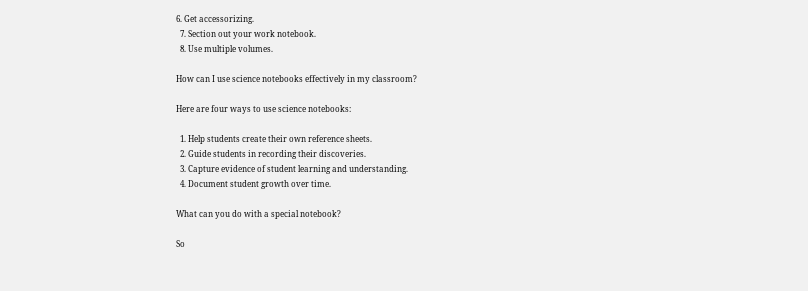6. Get accessorizing.
  7. Section out your work notebook.
  8. Use multiple volumes.

How can I use science notebooks effectively in my classroom?

Here are four ways to use science notebooks:

  1. Help students create their own reference sheets.
  2. Guide students in recording their discoveries.
  3. Capture evidence of student learning and understanding.
  4. Document student growth over time.

What can you do with a special notebook?

So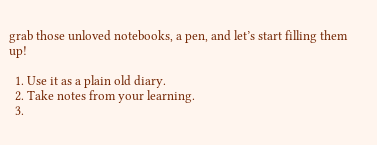grab those unloved notebooks, a pen, and let’s start filling them up!

  1. Use it as a plain old diary.
  2. Take notes from your learning.
  3.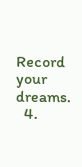Record your dreams.
  4.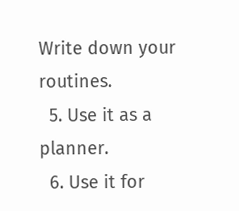Write down your routines.
  5. Use it as a planner.
  6. Use it for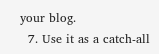your blog.
  7. Use it as a catch-all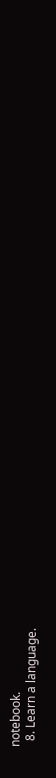notebook.
  8. Learn a language.